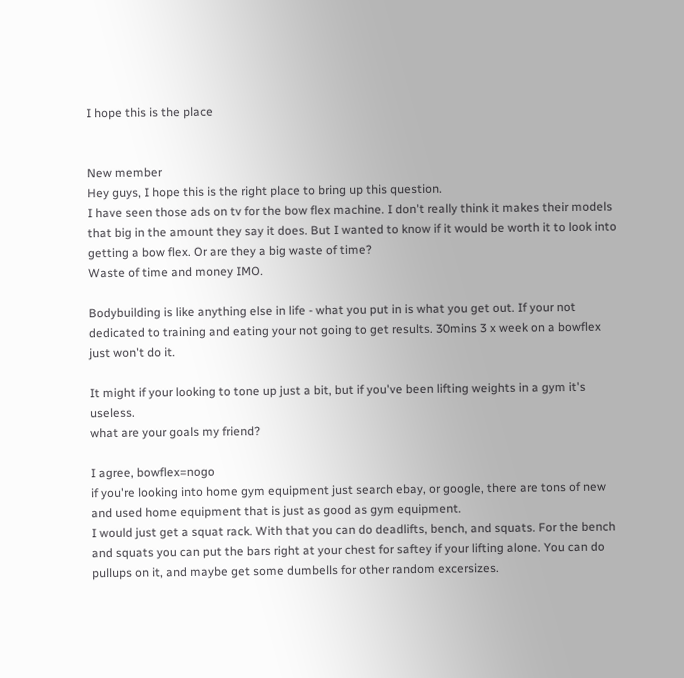I hope this is the place


New member
Hey guys, I hope this is the right place to bring up this question.
I have seen those ads on tv for the bow flex machine. I don't really think it makes their models that big in the amount they say it does. But I wanted to know if it would be worth it to look into getting a bow flex. Or are they a big waste of time?
Waste of time and money IMO.

Bodybuilding is like anything else in life - what you put in is what you get out. If your not dedicated to training and eating your not going to get results. 30mins 3 x week on a bowflex just won't do it.

It might if your looking to tone up just a bit, but if you've been lifting weights in a gym it's useless.
what are your goals my friend?

I agree, bowflex=nogo
if you're looking into home gym equipment just search ebay, or google, there are tons of new and used home equipment that is just as good as gym equipment.
I would just get a squat rack. With that you can do deadlifts, bench, and squats. For the bench and squats you can put the bars right at your chest for saftey if your lifting alone. You can do pullups on it, and maybe get some dumbells for other random excersizes.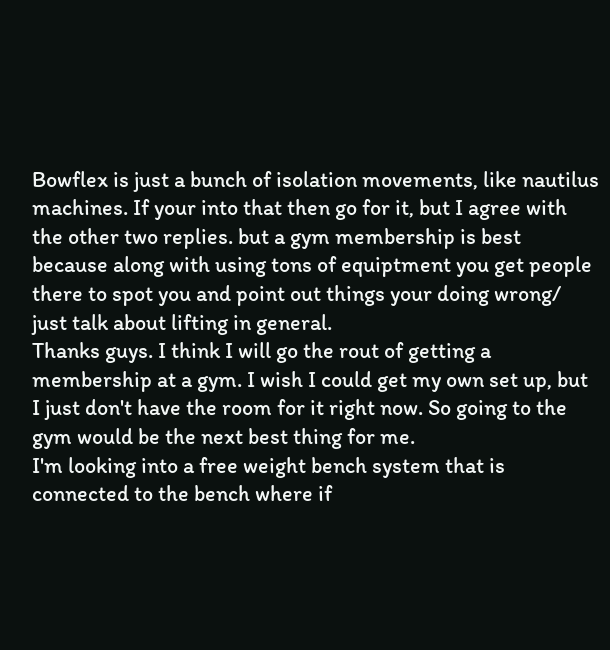Bowflex is just a bunch of isolation movements, like nautilus machines. If your into that then go for it, but I agree with the other two replies. but a gym membership is best because along with using tons of equiptment you get people there to spot you and point out things your doing wrong/ just talk about lifting in general.
Thanks guys. I think I will go the rout of getting a membership at a gym. I wish I could get my own set up, but I just don't have the room for it right now. So going to the gym would be the next best thing for me.
I'm looking into a free weight bench system that is connected to the bench where if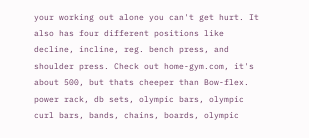your working out alone you can't get hurt. It also has four different positions like decline, incline, reg. bench press, and shoulder press. Check out home-gym.com, it's about 500, but thats cheeper than Bow-flex.
power rack, db sets, olympic bars, olympic curl bars, bands, chains, boards, olympic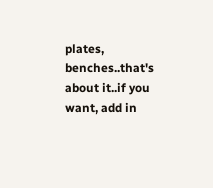plates, benches..that's about it..if you want, add in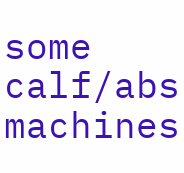some calf/abs machines